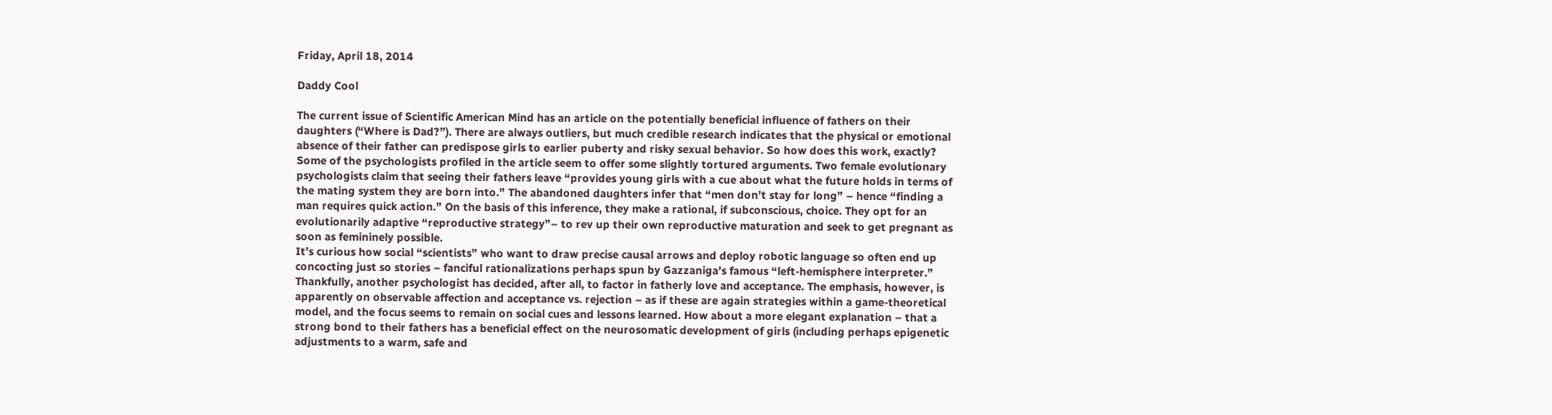Friday, April 18, 2014

Daddy Cool

The current issue of Scientific American Mind has an article on the potentially beneficial influence of fathers on their daughters (“Where is Dad?”). There are always outliers, but much credible research indicates that the physical or emotional absence of their father can predispose girls to earlier puberty and risky sexual behavior. So how does this work, exactly? Some of the psychologists profiled in the article seem to offer some slightly tortured arguments. Two female evolutionary psychologists claim that seeing their fathers leave “provides young girls with a cue about what the future holds in terms of the mating system they are born into.” The abandoned daughters infer that “men don’t stay for long” – hence “finding a man requires quick action.” On the basis of this inference, they make a rational, if subconscious, choice. They opt for an evolutionarily adaptive “reproductive strategy”– to rev up their own reproductive maturation and seek to get pregnant as soon as femininely possible.
It’s curious how social “scientists” who want to draw precise causal arrows and deploy robotic language so often end up concocting just so stories – fanciful rationalizations perhaps spun by Gazzaniga’s famous “left-hemisphere interpreter.” Thankfully, another psychologist has decided, after all, to factor in fatherly love and acceptance. The emphasis, however, is apparently on observable affection and acceptance vs. rejection – as if these are again strategies within a game-theoretical model, and the focus seems to remain on social cues and lessons learned. How about a more elegant explanation – that a strong bond to their fathers has a beneficial effect on the neurosomatic development of girls (including perhaps epigenetic adjustments to a warm, safe and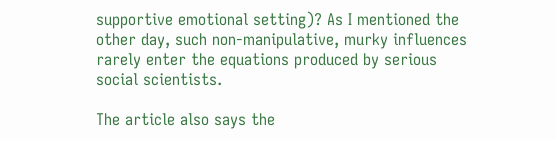supportive emotional setting)? As I mentioned the other day, such non-manipulative, murky influences rarely enter the equations produced by serious social scientists.

The article also says the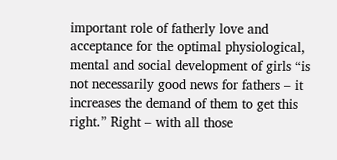important role of fatherly love and acceptance for the optimal physiological, mental and social development of girls “is not necessarily good news for fathers – it increases the demand of them to get this right.” Right – with all those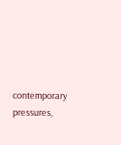contemporary pressures,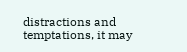distractions and temptations, it may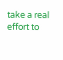take a real effort to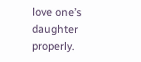love one’s daughter properly.